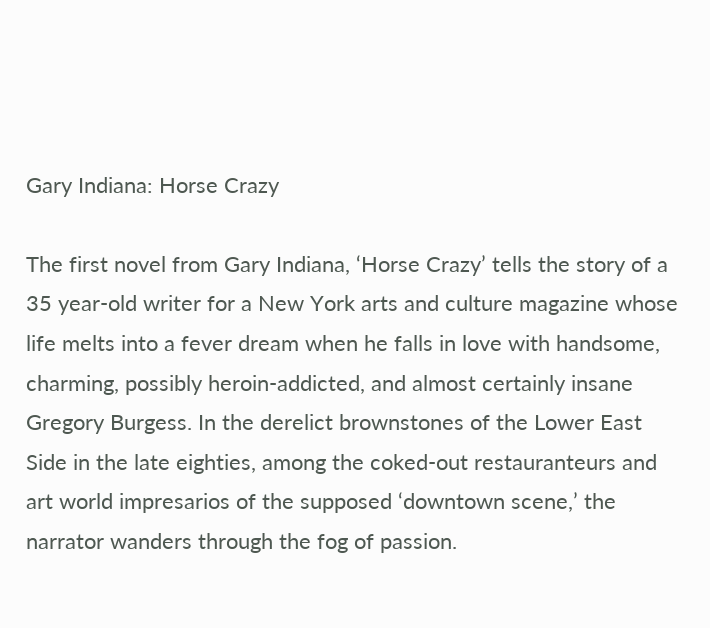Gary Indiana: Horse Crazy

The first novel from Gary Indiana, ‘Horse Crazy’ tells the story of a 35 year-old writer for a New York arts and culture magazine whose life melts into a fever dream when he falls in love with handsome, charming, possibly heroin-addicted, and almost certainly insane Gregory Burgess. In the derelict brownstones of the Lower East Side in the late eighties, among the coked-out restauranteurs and art world impresarios of the supposed ‘downtown scene,’ the narrator wanders through the fog of passion.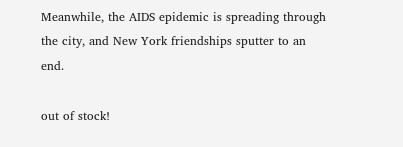Meanwhile, the AIDS epidemic is spreading through the city, and New York friendships sputter to an end.

out of stock!